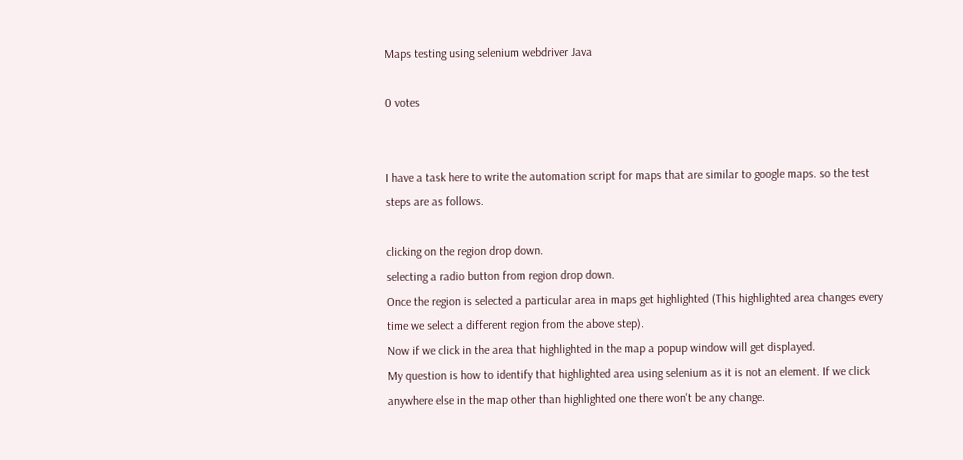Maps testing using selenium webdriver Java

0 votes


I have a task here to write the automation script for maps that are similar to google maps. so the test steps are as follows.

clicking on the region drop down.
selecting a radio button from region drop down.
Once the region is selected a particular area in maps get highlighted (This highlighted area changes every time we select a different region from the above step).
Now if we click in the area that highlighted in the map a popup window will get displayed.
My question is how to identify that highlighted area using selenium as it is not an element. If we click anywhere else in the map other than highlighted one there won't be any change.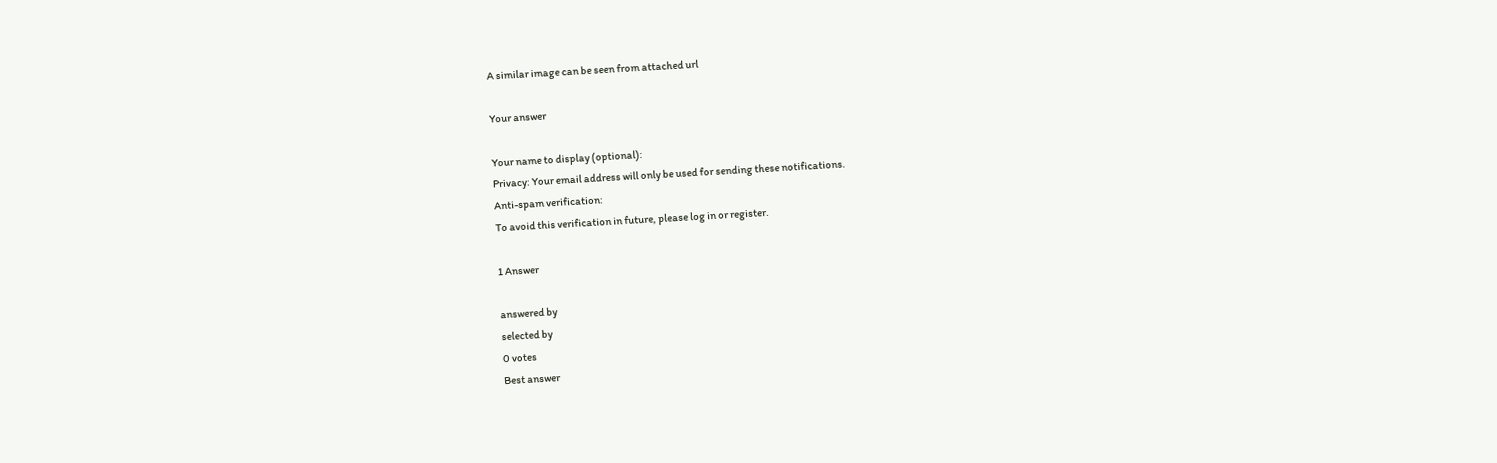A similar image can be seen from attached url

Your answer

Your name to display (optional):
Privacy: Your email address will only be used for sending these notifications.
Anti-spam verification:
To avoid this verification in future, please log in or register.

1 Answer

answered by
selected by
0 votes
Best answer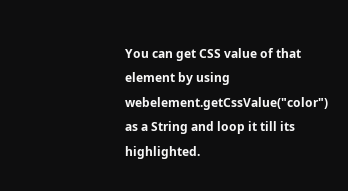You can get CSS value of that element by using webelement.getCssValue("color") as a String and loop it till its highlighted.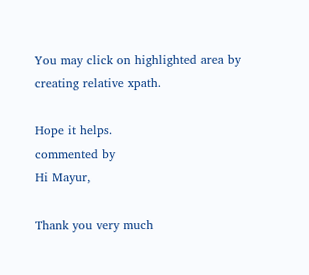You may click on highlighted area by creating relative xpath.

Hope it helps.
commented by
Hi Mayur,

Thank you very much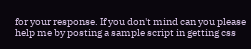for your response. If you don't mind can you please help me by posting a sample script in getting css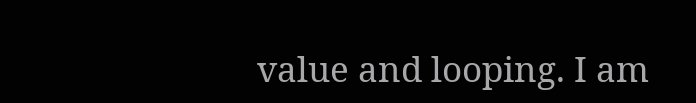value and looping. I am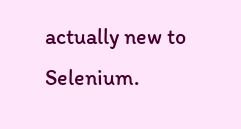actually new to Selenium.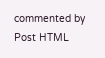commented by
Post HTML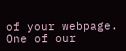of your webpage. One of our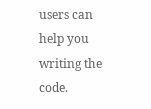users can help you writing the code.